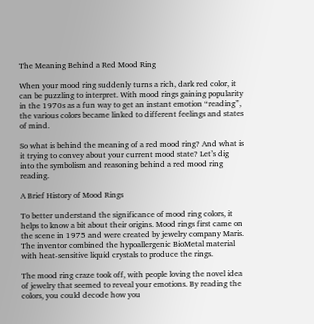The Meaning Behind a Red Mood Ring

When your mood ring suddenly turns a rich, dark red color, it can be puzzling to interpret. With mood rings gaining popularity in the 1970s as a fun way to get an instant emotion “reading”, the various colors became linked to different feelings and states of mind.

So what is behind the meaning of a red mood ring? And what is it trying to convey about your current mood state? Let’s dig into the symbolism and reasoning behind a red mood ring reading.

A Brief History of Mood Rings

To better understand the significance of mood ring colors, it helps to know a bit about their origins. Mood rings first came on the scene in 1975 and were created by jewelry company Maris. The inventor combined the hypoallergenic BioMetal material with heat-sensitive liquid crystals to produce the rings.

The mood ring craze took off, with people loving the novel idea of jewelry that seemed to reveal your emotions. By reading the colors, you could decode how you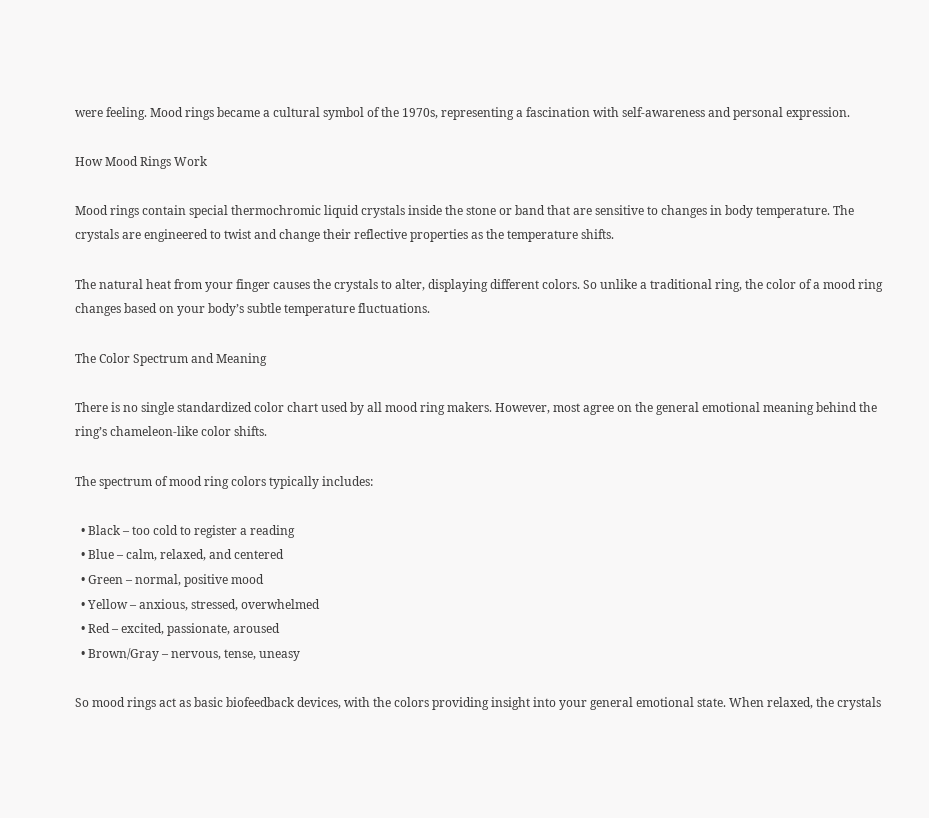were feeling. Mood rings became a cultural symbol of the 1970s, representing a fascination with self-awareness and personal expression.

How Mood Rings Work

Mood rings contain special thermochromic liquid crystals inside the stone or band that are sensitive to changes in body temperature. The crystals are engineered to twist and change their reflective properties as the temperature shifts.

The natural heat from your finger causes the crystals to alter, displaying different colors. So unlike a traditional ring, the color of a mood ring changes based on your body’s subtle temperature fluctuations.

The Color Spectrum and Meaning

There is no single standardized color chart used by all mood ring makers. However, most agree on the general emotional meaning behind the ring’s chameleon-like color shifts.

The spectrum of mood ring colors typically includes:

  • Black – too cold to register a reading
  • Blue – calm, relaxed, and centered
  • Green – normal, positive mood
  • Yellow – anxious, stressed, overwhelmed
  • Red – excited, passionate, aroused
  • Brown/Gray – nervous, tense, uneasy

So mood rings act as basic biofeedback devices, with the colors providing insight into your general emotional state. When relaxed, the crystals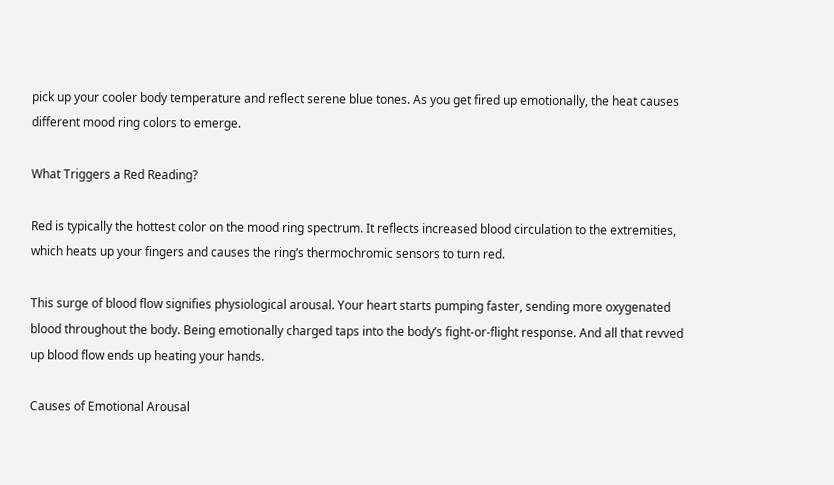pick up your cooler body temperature and reflect serene blue tones. As you get fired up emotionally, the heat causes different mood ring colors to emerge.

What Triggers a Red Reading?

Red is typically the hottest color on the mood ring spectrum. It reflects increased blood circulation to the extremities, which heats up your fingers and causes the ring’s thermochromic sensors to turn red.

This surge of blood flow signifies physiological arousal. Your heart starts pumping faster, sending more oxygenated blood throughout the body. Being emotionally charged taps into the body’s fight-or-flight response. And all that revved up blood flow ends up heating your hands.

Causes of Emotional Arousal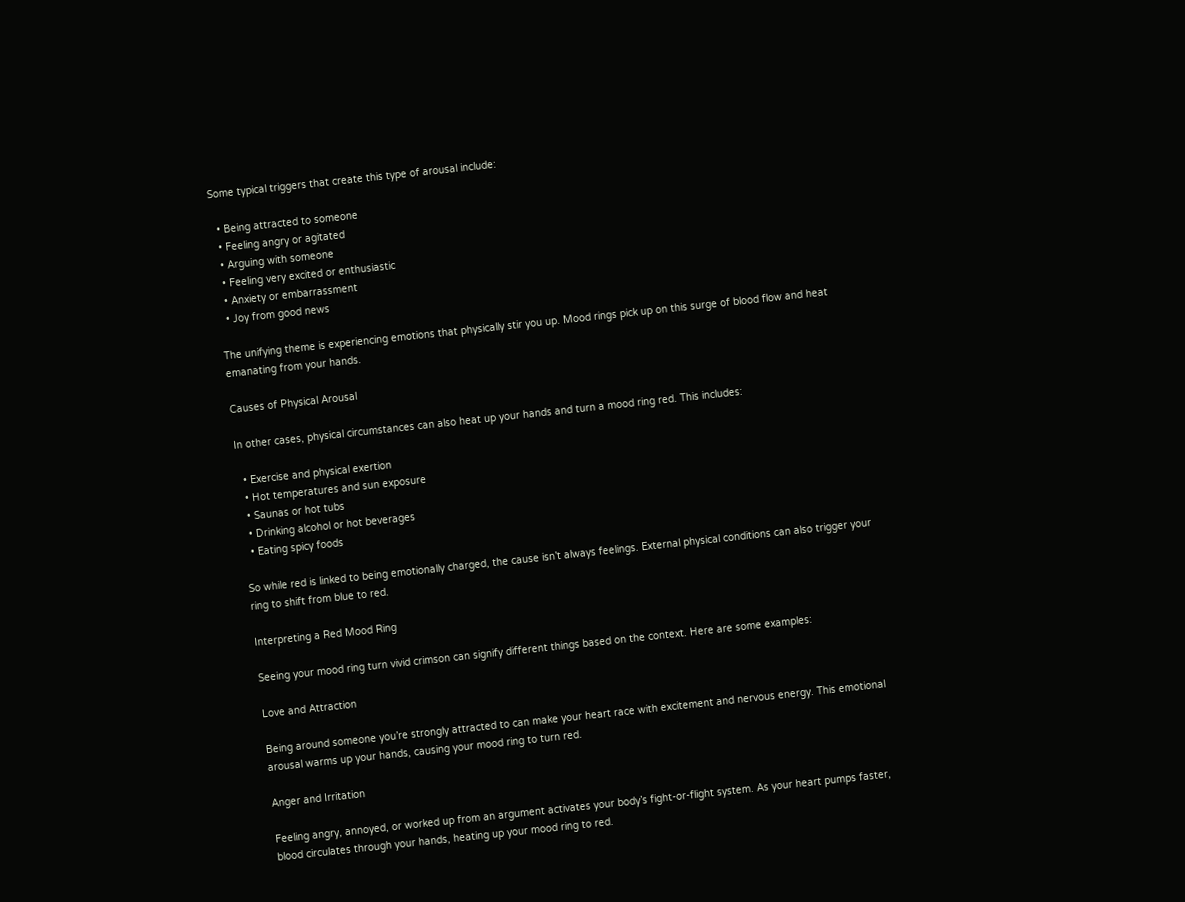Some typical triggers that create this type of arousal include:

  • Being attracted to someone
  • Feeling angry or agitated
  • Arguing with someone
  • Feeling very excited or enthusiastic
  • Anxiety or embarrassment
  • Joy from good news

The unifying theme is experiencing emotions that physically stir you up. Mood rings pick up on this surge of blood flow and heat emanating from your hands.

Causes of Physical Arousal

In other cases, physical circumstances can also heat up your hands and turn a mood ring red. This includes:

  • Exercise and physical exertion
  • Hot temperatures and sun exposure
  • Saunas or hot tubs
  • Drinking alcohol or hot beverages
  • Eating spicy foods

So while red is linked to being emotionally charged, the cause isn’t always feelings. External physical conditions can also trigger your ring to shift from blue to red.

Interpreting a Red Mood Ring

Seeing your mood ring turn vivid crimson can signify different things based on the context. Here are some examples:

Love and Attraction

Being around someone you’re strongly attracted to can make your heart race with excitement and nervous energy. This emotional arousal warms up your hands, causing your mood ring to turn red.

Anger and Irritation

Feeling angry, annoyed, or worked up from an argument activates your body’s fight-or-flight system. As your heart pumps faster, blood circulates through your hands, heating up your mood ring to red.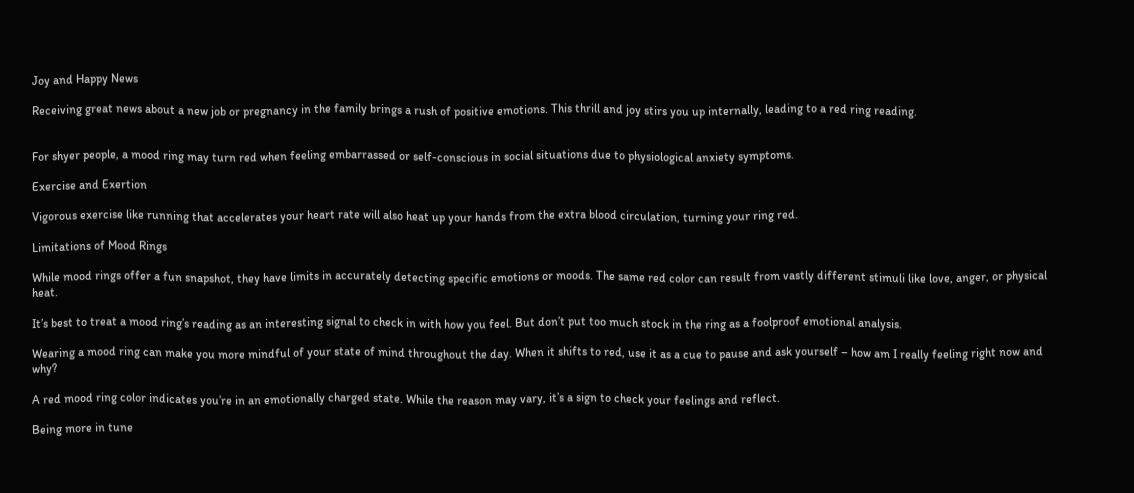Joy and Happy News

Receiving great news about a new job or pregnancy in the family brings a rush of positive emotions. This thrill and joy stirs you up internally, leading to a red ring reading.


For shyer people, a mood ring may turn red when feeling embarrassed or self-conscious in social situations due to physiological anxiety symptoms.

Exercise and Exertion

Vigorous exercise like running that accelerates your heart rate will also heat up your hands from the extra blood circulation, turning your ring red.

Limitations of Mood Rings

While mood rings offer a fun snapshot, they have limits in accurately detecting specific emotions or moods. The same red color can result from vastly different stimuli like love, anger, or physical heat.

It’s best to treat a mood ring’s reading as an interesting signal to check in with how you feel. But don’t put too much stock in the ring as a foolproof emotional analysis.

Wearing a mood ring can make you more mindful of your state of mind throughout the day. When it shifts to red, use it as a cue to pause and ask yourself – how am I really feeling right now and why?

A red mood ring color indicates you’re in an emotionally charged state. While the reason may vary, it’s a sign to check your feelings and reflect.

Being more in tune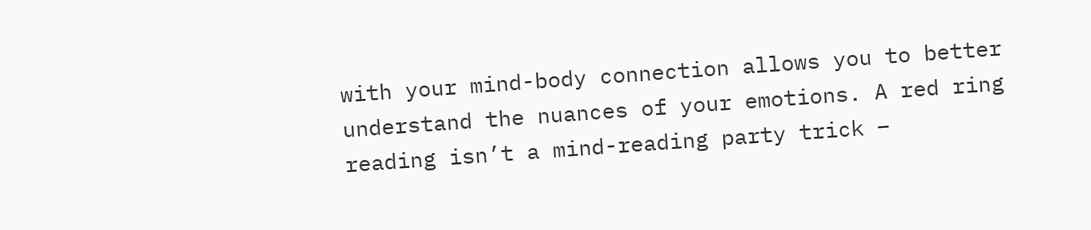with your mind-body connection allows you to better understand the nuances of your emotions. A red ring reading isn’t a mind-reading party trick –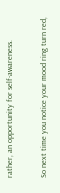rather, an opportunity for self-awareness.

So next time you notice your mood ring turn red,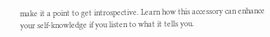make it a point to get introspective. Learn how this accessory can enhance your self-knowledge if you listen to what it tells you.